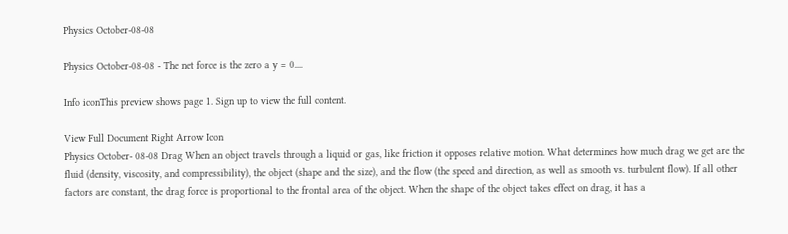Physics October-08-08

Physics October-08-08 - The net force is the zero a y = 0....

Info iconThis preview shows page 1. Sign up to view the full content.

View Full Document Right Arrow Icon
Physics October- 08-08 Drag When an object travels through a liquid or gas, like friction it opposes relative motion. What determines how much drag we get are the fluid (density, viscosity, and compressibility), the object (shape and the size), and the flow (the speed and direction, as well as smooth vs. turbulent flow). If all other factors are constant, the drag force is proportional to the frontal area of the object. When the shape of the object takes effect on drag, it has a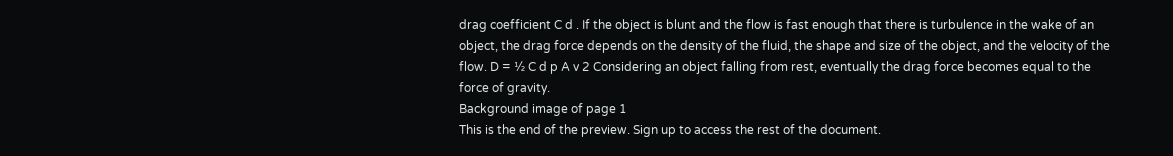drag coefficient C d . If the object is blunt and the flow is fast enough that there is turbulence in the wake of an object, the drag force depends on the density of the fluid, the shape and size of the object, and the velocity of the flow. D = ½ C d p A v 2 Considering an object falling from rest, eventually the drag force becomes equal to the force of gravity.
Background image of page 1
This is the end of the preview. Sign up to access the rest of the document.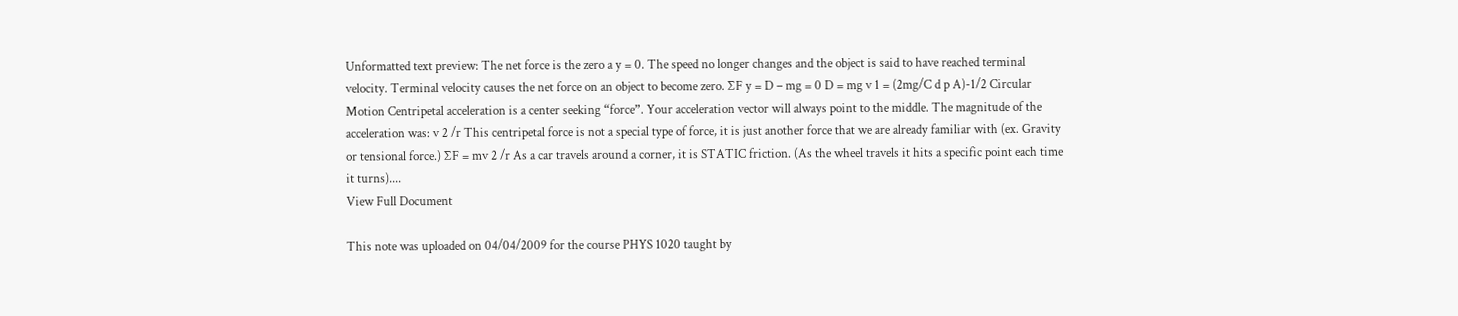Unformatted text preview: The net force is the zero a y = 0. The speed no longer changes and the object is said to have reached terminal velocity. Terminal velocity causes the net force on an object to become zero. ∑F y = D – mg = 0 D = mg v 1 = (2mg/C d p A)-1/2 Circular Motion Centripetal acceleration is a center seeking “force”. Your acceleration vector will always point to the middle. The magnitude of the acceleration was: v 2 /r This centripetal force is not a special type of force, it is just another force that we are already familiar with (ex. Gravity or tensional force.) ∑F = mv 2 /r As a car travels around a corner, it is STATIC friction. (As the wheel travels it hits a specific point each time it turns)....
View Full Document

This note was uploaded on 04/04/2009 for the course PHYS 1020 taught by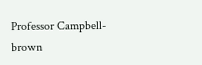Professor Campbell-brown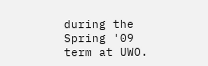during the Spring '09 term at UWO.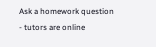Ask a homework question - tutors are online